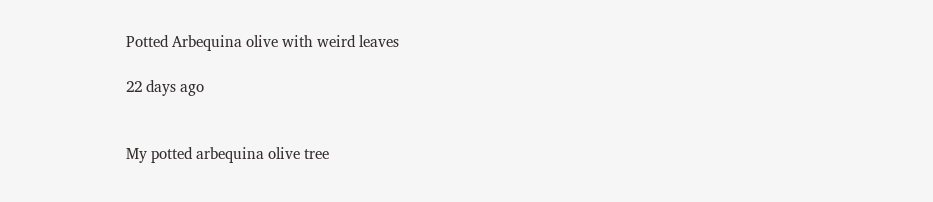Potted Arbequina olive with weird leaves

22 days ago


My potted arbequina olive tree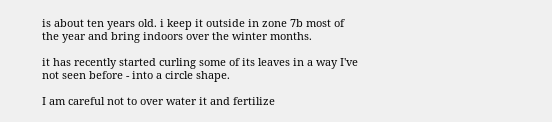is about ten years old. i keep it outside in zone 7b most of the year and bring indoors over the winter months.

it has recently started curling some of its leaves in a way I've not seen before - into a circle shape.

I am careful not to over water it and fertilize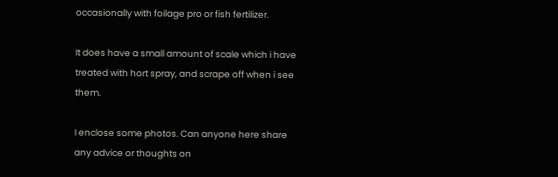occasionally with foilage pro or fish fertilizer.

It does have a small amount of scale which i have treated with hort spray, and scrape off when i see them.

I enclose some photos. Can anyone here share any advice or thoughts on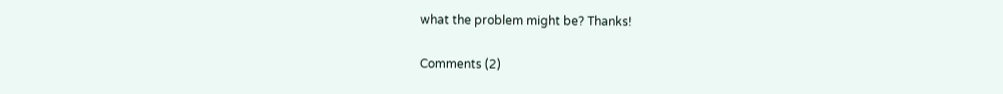what the problem might be? Thanks!

Comments (2)